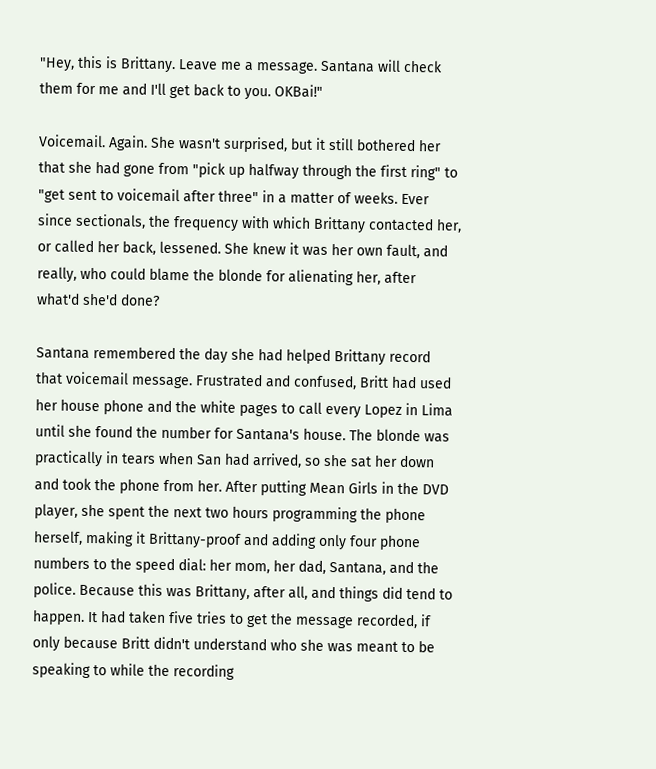"Hey, this is Brittany. Leave me a message. Santana will check them for me and I'll get back to you. OKBai!"

Voicemail. Again. She wasn't surprised, but it still bothered her that she had gone from "pick up halfway through the first ring" to "get sent to voicemail after three" in a matter of weeks. Ever since sectionals, the frequency with which Brittany contacted her, or called her back, lessened. She knew it was her own fault, and really, who could blame the blonde for alienating her, after what'd she'd done?

Santana remembered the day she had helped Brittany record that voicemail message. Frustrated and confused, Britt had used her house phone and the white pages to call every Lopez in Lima until she found the number for Santana's house. The blonde was practically in tears when San had arrived, so she sat her down and took the phone from her. After putting Mean Girls in the DVD player, she spent the next two hours programming the phone herself, making it Brittany-proof and adding only four phone numbers to the speed dial: her mom, her dad, Santana, and the police. Because this was Brittany, after all, and things did tend to happen. It had taken five tries to get the message recorded, if only because Britt didn't understand who she was meant to be speaking to while the recording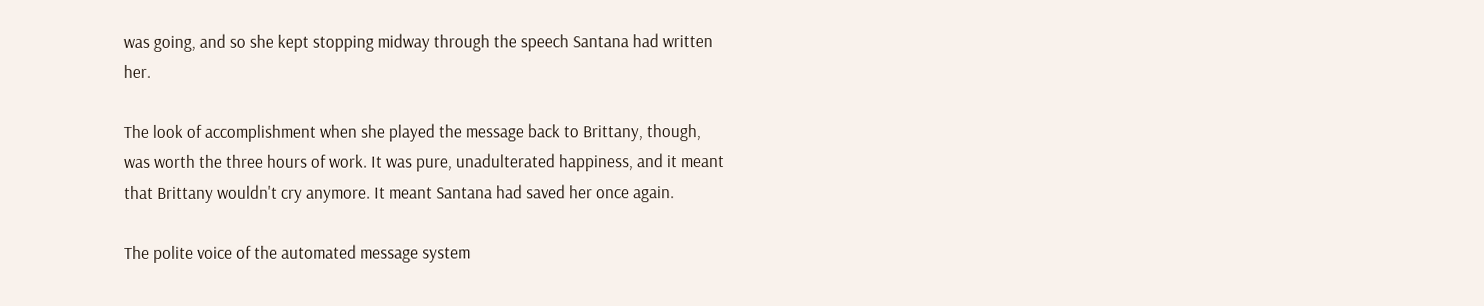was going, and so she kept stopping midway through the speech Santana had written her.

The look of accomplishment when she played the message back to Brittany, though, was worth the three hours of work. It was pure, unadulterated happiness, and it meant that Brittany wouldn't cry anymore. It meant Santana had saved her once again.

The polite voice of the automated message system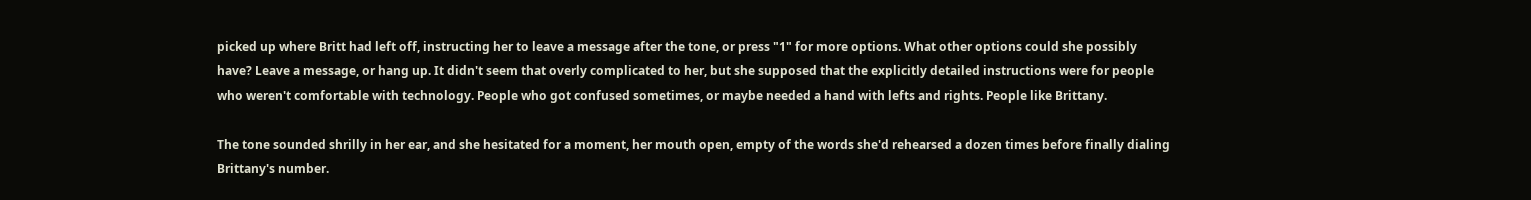picked up where Britt had left off, instructing her to leave a message after the tone, or press "1" for more options. What other options could she possibly have? Leave a message, or hang up. It didn't seem that overly complicated to her, but she supposed that the explicitly detailed instructions were for people who weren't comfortable with technology. People who got confused sometimes, or maybe needed a hand with lefts and rights. People like Brittany.

The tone sounded shrilly in her ear, and she hesitated for a moment, her mouth open, empty of the words she'd rehearsed a dozen times before finally dialing Brittany's number.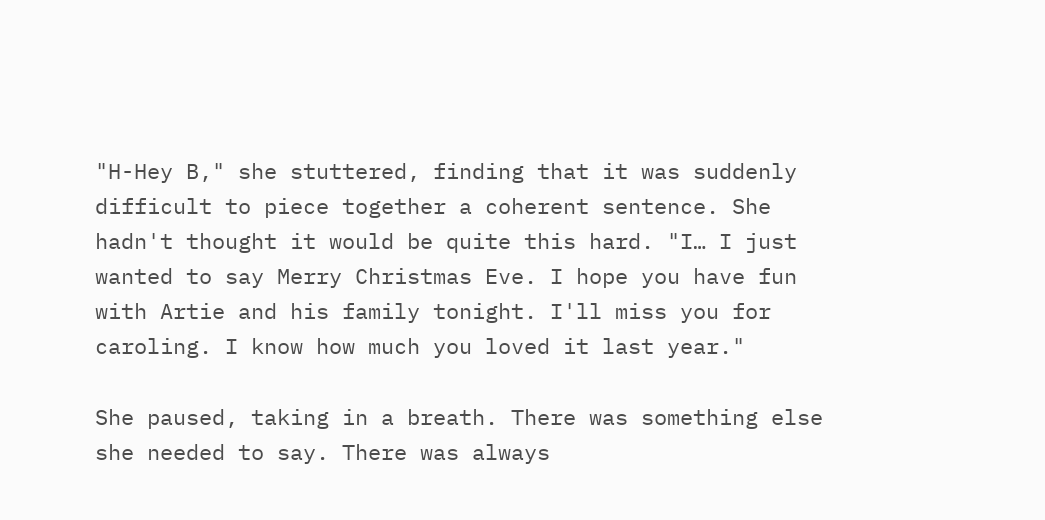"H-Hey B," she stuttered, finding that it was suddenly difficult to piece together a coherent sentence. She hadn't thought it would be quite this hard. "I… I just wanted to say Merry Christmas Eve. I hope you have fun with Artie and his family tonight. I'll miss you for caroling. I know how much you loved it last year."

She paused, taking in a breath. There was something else she needed to say. There was always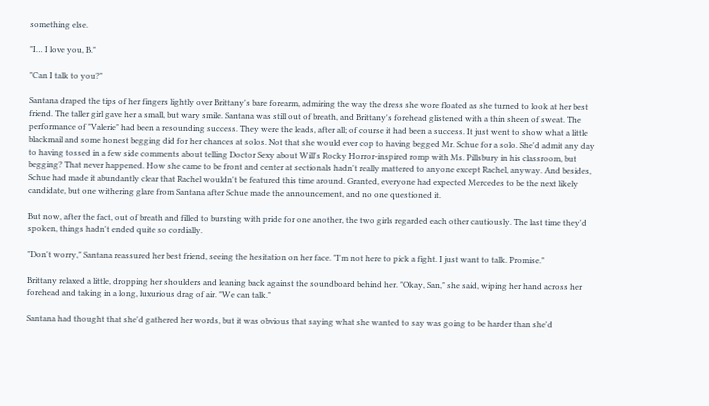something else.

"I… I love you, B."

"Can I talk to you?"

Santana draped the tips of her fingers lightly over Brittany's bare forearm, admiring the way the dress she wore floated as she turned to look at her best friend. The taller girl gave her a small, but wary smile. Santana was still out of breath, and Brittany's forehead glistened with a thin sheen of sweat. The performance of "Valerie" had been a resounding success. They were the leads, after all; of course it had been a success. It just went to show what a little blackmail and some honest begging did for her chances at solos. Not that she would ever cop to having begged Mr. Schue for a solo. She'd admit any day to having tossed in a few side comments about telling Doctor Sexy about Will's Rocky Horror-inspired romp with Ms. Pillsbury in his classroom, but begging? That never happened. How she came to be front and center at sectionals hadn't really mattered to anyone except Rachel, anyway. And besides, Schue had made it abundantly clear that Rachel wouldn't be featured this time around. Granted, everyone had expected Mercedes to be the next likely candidate, but one withering glare from Santana after Schue made the announcement, and no one questioned it.

But now, after the fact, out of breath and filled to bursting with pride for one another, the two girls regarded each other cautiously. The last time they'd spoken, things hadn't ended quite so cordially.

"Don't worry," Santana reassured her best friend, seeing the hesitation on her face. "I'm not here to pick a fight. I just want to talk. Promise."

Brittany relaxed a little, dropping her shoulders and leaning back against the soundboard behind her. "Okay, San," she said, wiping her hand across her forehead and taking in a long, luxurious drag of air. "We can talk."

Santana had thought that she'd gathered her words, but it was obvious that saying what she wanted to say was going to be harder than she'd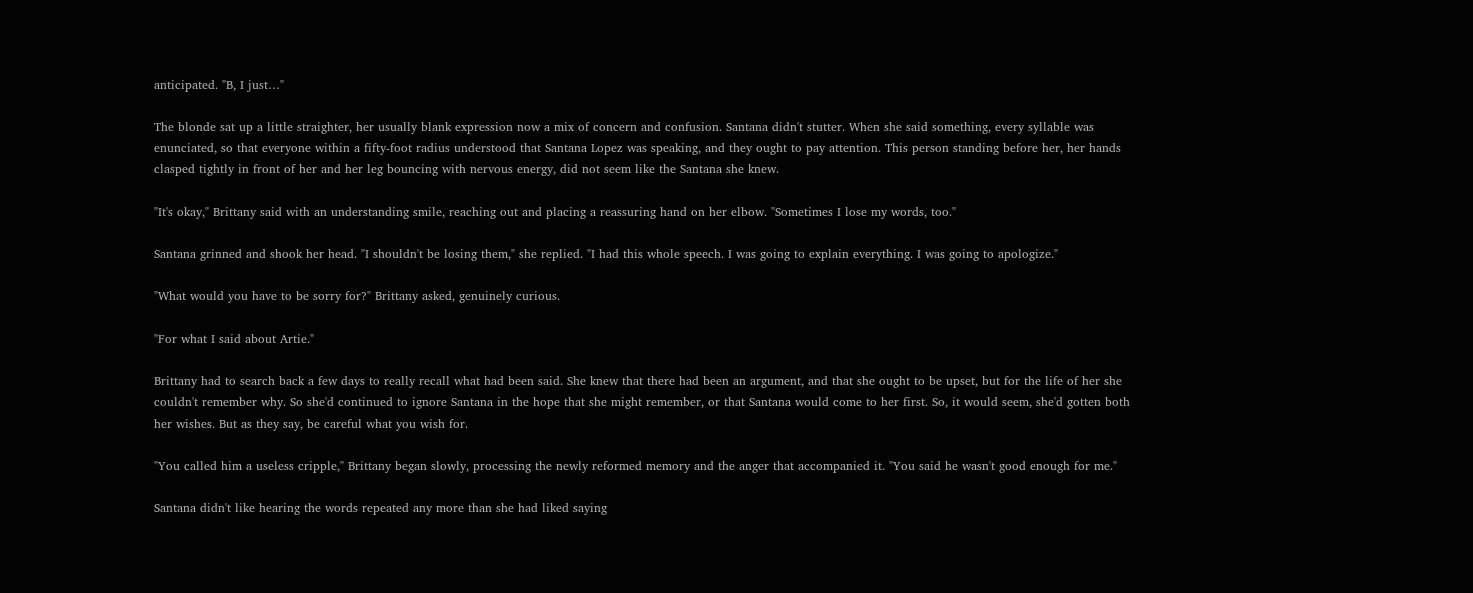anticipated. "B, I just…"

The blonde sat up a little straighter, her usually blank expression now a mix of concern and confusion. Santana didn't stutter. When she said something, every syllable was enunciated, so that everyone within a fifty-foot radius understood that Santana Lopez was speaking, and they ought to pay attention. This person standing before her, her hands clasped tightly in front of her and her leg bouncing with nervous energy, did not seem like the Santana she knew.

"It's okay," Brittany said with an understanding smile, reaching out and placing a reassuring hand on her elbow. "Sometimes I lose my words, too."

Santana grinned and shook her head. "I shouldn't be losing them," she replied. "I had this whole speech. I was going to explain everything. I was going to apologize."

"What would you have to be sorry for?" Brittany asked, genuinely curious.

"For what I said about Artie."

Brittany had to search back a few days to really recall what had been said. She knew that there had been an argument, and that she ought to be upset, but for the life of her she couldn't remember why. So she'd continued to ignore Santana in the hope that she might remember, or that Santana would come to her first. So, it would seem, she'd gotten both her wishes. But as they say, be careful what you wish for.

"You called him a useless cripple," Brittany began slowly, processing the newly reformed memory and the anger that accompanied it. "You said he wasn't good enough for me."

Santana didn't like hearing the words repeated any more than she had liked saying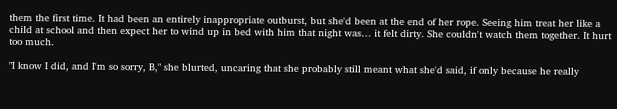them the first time. It had been an entirely inappropriate outburst, but she'd been at the end of her rope. Seeing him treat her like a child at school and then expect her to wind up in bed with him that night was… it felt dirty. She couldn't watch them together. It hurt too much.

"I know I did, and I'm so sorry, B," she blurted, uncaring that she probably still meant what she'd said, if only because he really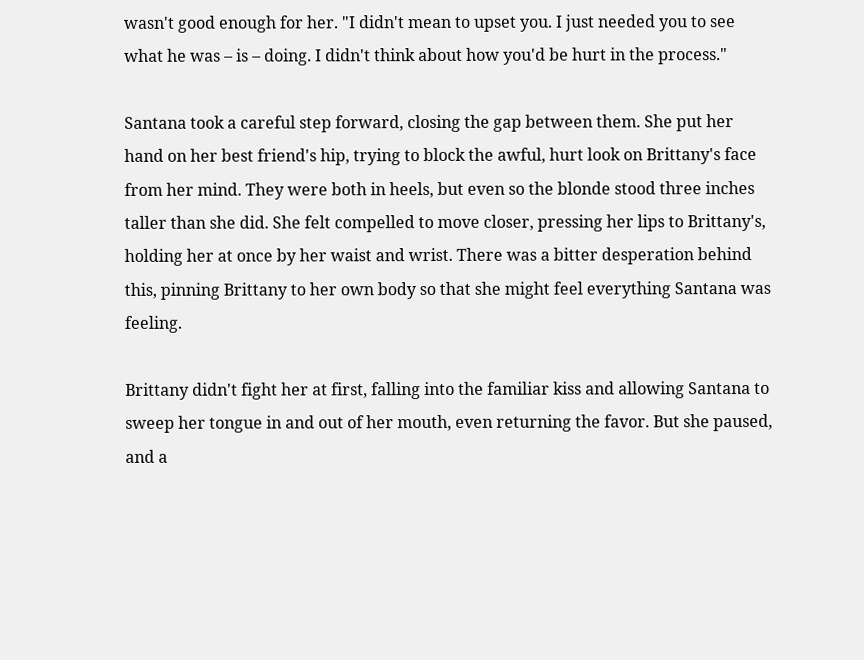wasn't good enough for her. "I didn't mean to upset you. I just needed you to see what he was – is – doing. I didn't think about how you'd be hurt in the process."

Santana took a careful step forward, closing the gap between them. She put her hand on her best friend's hip, trying to block the awful, hurt look on Brittany's face from her mind. They were both in heels, but even so the blonde stood three inches taller than she did. She felt compelled to move closer, pressing her lips to Brittany's, holding her at once by her waist and wrist. There was a bitter desperation behind this, pinning Brittany to her own body so that she might feel everything Santana was feeling.

Brittany didn't fight her at first, falling into the familiar kiss and allowing Santana to sweep her tongue in and out of her mouth, even returning the favor. But she paused, and a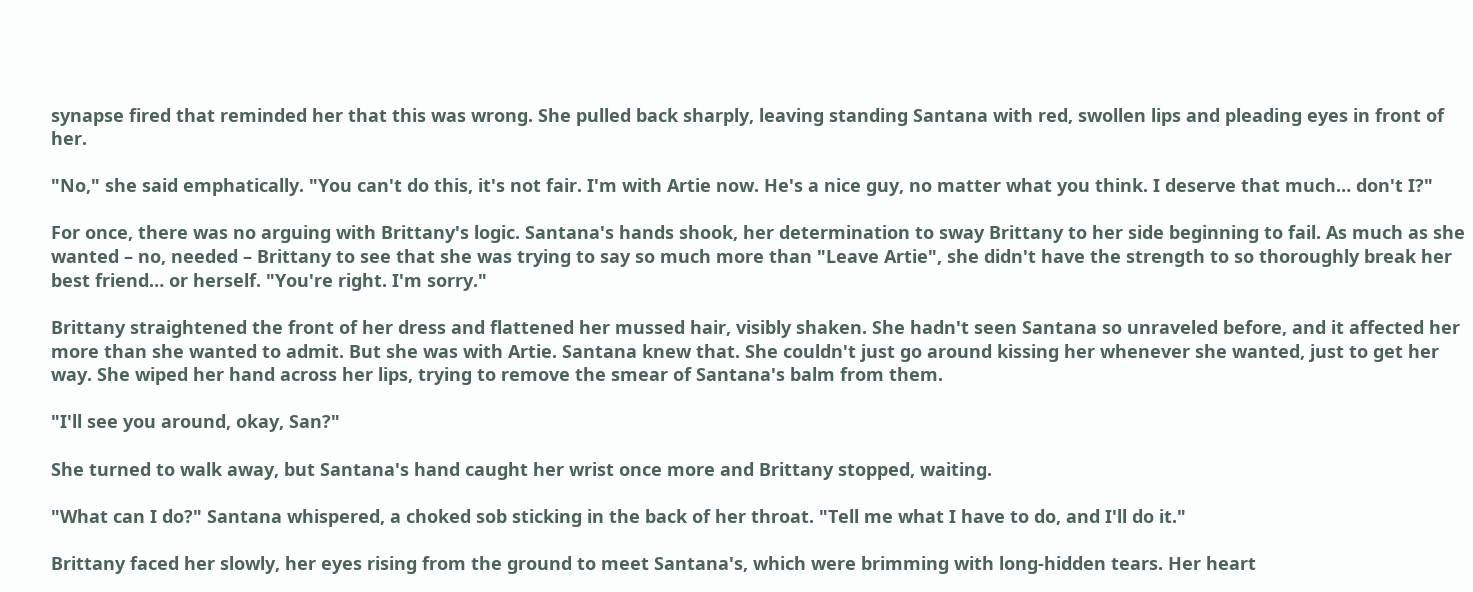synapse fired that reminded her that this was wrong. She pulled back sharply, leaving standing Santana with red, swollen lips and pleading eyes in front of her.

"No," she said emphatically. "You can't do this, it's not fair. I'm with Artie now. He's a nice guy, no matter what you think. I deserve that much… don't I?"

For once, there was no arguing with Brittany's logic. Santana's hands shook, her determination to sway Brittany to her side beginning to fail. As much as she wanted – no, needed – Brittany to see that she was trying to say so much more than "Leave Artie", she didn't have the strength to so thoroughly break her best friend… or herself. "You're right. I'm sorry."

Brittany straightened the front of her dress and flattened her mussed hair, visibly shaken. She hadn't seen Santana so unraveled before, and it affected her more than she wanted to admit. But she was with Artie. Santana knew that. She couldn't just go around kissing her whenever she wanted, just to get her way. She wiped her hand across her lips, trying to remove the smear of Santana's balm from them.

"I'll see you around, okay, San?"

She turned to walk away, but Santana's hand caught her wrist once more and Brittany stopped, waiting.

"What can I do?" Santana whispered, a choked sob sticking in the back of her throat. "Tell me what I have to do, and I'll do it."

Brittany faced her slowly, her eyes rising from the ground to meet Santana's, which were brimming with long-hidden tears. Her heart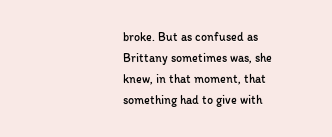broke. But as confused as Brittany sometimes was, she knew, in that moment, that something had to give with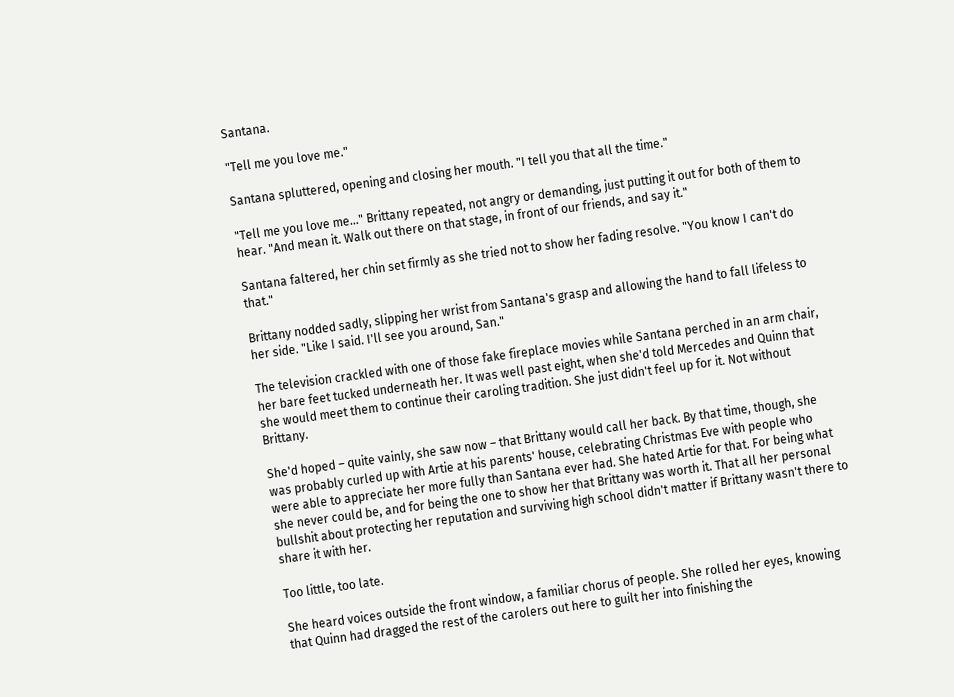Santana.

"Tell me you love me."

Santana spluttered, opening and closing her mouth. "I tell you that all the time."

"Tell me you love me…" Brittany repeated, not angry or demanding, just putting it out for both of them to hear. "And mean it. Walk out there on that stage, in front of our friends, and say it."

Santana faltered, her chin set firmly as she tried not to show her fading resolve. "You know I can't do that."

Brittany nodded sadly, slipping her wrist from Santana's grasp and allowing the hand to fall lifeless to her side. "Like I said. I'll see you around, San."

The television crackled with one of those fake fireplace movies while Santana perched in an arm chair, her bare feet tucked underneath her. It was well past eight, when she'd told Mercedes and Quinn that she would meet them to continue their caroling tradition. She just didn't feel up for it. Not without Brittany.

She'd hoped – quite vainly, she saw now – that Brittany would call her back. By that time, though, she was probably curled up with Artie at his parents' house, celebrating Christmas Eve with people who were able to appreciate her more fully than Santana ever had. She hated Artie for that. For being what she never could be, and for being the one to show her that Brittany was worth it. That all her personal bullshit about protecting her reputation and surviving high school didn't matter if Brittany wasn't there to share it with her.

Too little, too late.

She heard voices outside the front window, a familiar chorus of people. She rolled her eyes, knowing that Quinn had dragged the rest of the carolers out here to guilt her into finishing the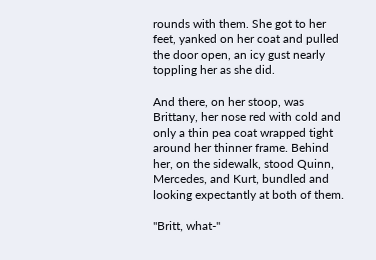rounds with them. She got to her feet, yanked on her coat and pulled the door open, an icy gust nearly toppling her as she did.

And there, on her stoop, was Brittany, her nose red with cold and only a thin pea coat wrapped tight around her thinner frame. Behind her, on the sidewalk, stood Quinn, Mercedes, and Kurt, bundled and looking expectantly at both of them.

"Britt, what-"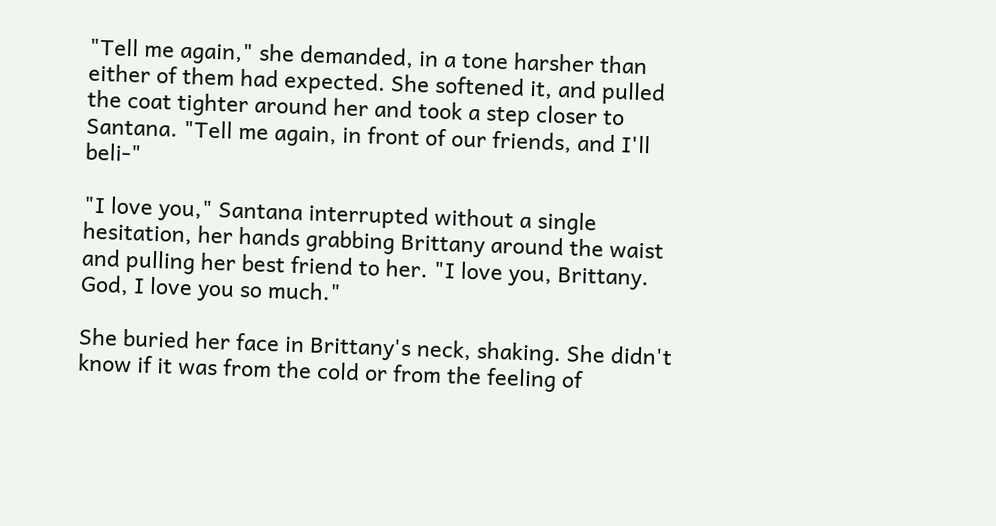"Tell me again," she demanded, in a tone harsher than either of them had expected. She softened it, and pulled the coat tighter around her and took a step closer to Santana. "Tell me again, in front of our friends, and I'll beli-"

"I love you," Santana interrupted without a single hesitation, her hands grabbing Brittany around the waist and pulling her best friend to her. "I love you, Brittany. God, I love you so much."

She buried her face in Brittany's neck, shaking. She didn't know if it was from the cold or from the feeling of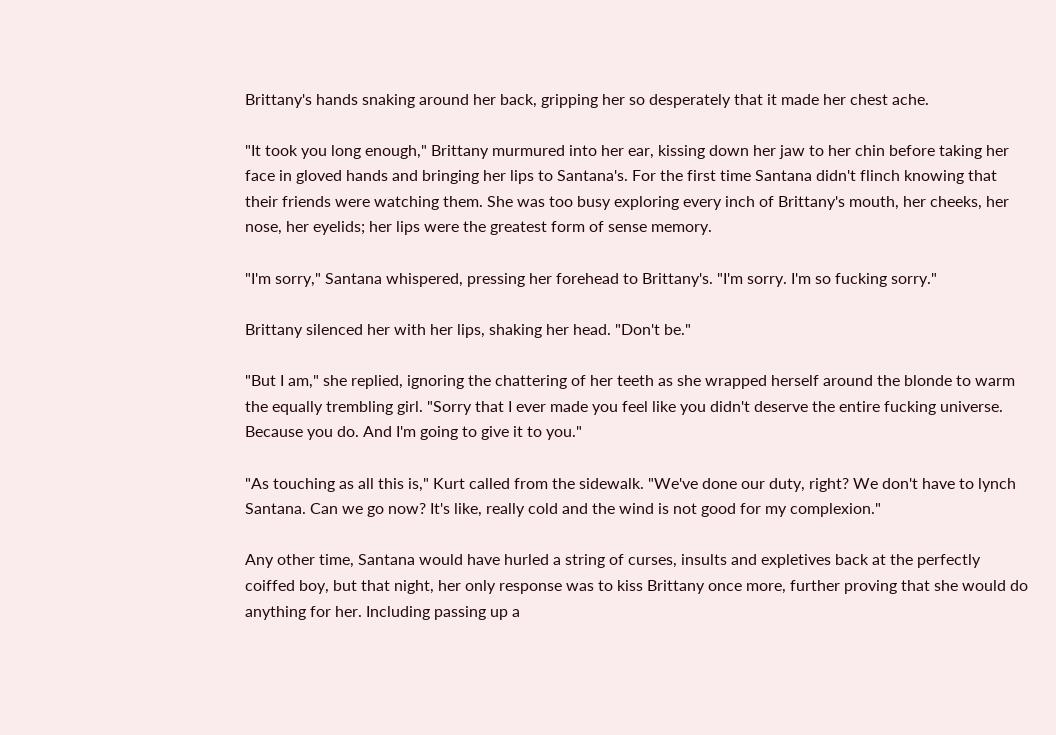Brittany's hands snaking around her back, gripping her so desperately that it made her chest ache.

"It took you long enough," Brittany murmured into her ear, kissing down her jaw to her chin before taking her face in gloved hands and bringing her lips to Santana's. For the first time Santana didn't flinch knowing that their friends were watching them. She was too busy exploring every inch of Brittany's mouth, her cheeks, her nose, her eyelids; her lips were the greatest form of sense memory.

"I'm sorry," Santana whispered, pressing her forehead to Brittany's. "I'm sorry. I'm so fucking sorry."

Brittany silenced her with her lips, shaking her head. "Don't be."

"But I am," she replied, ignoring the chattering of her teeth as she wrapped herself around the blonde to warm the equally trembling girl. "Sorry that I ever made you feel like you didn't deserve the entire fucking universe. Because you do. And I'm going to give it to you."

"As touching as all this is," Kurt called from the sidewalk. "We've done our duty, right? We don't have to lynch Santana. Can we go now? It's like, really cold and the wind is not good for my complexion."

Any other time, Santana would have hurled a string of curses, insults and expletives back at the perfectly coiffed boy, but that night, her only response was to kiss Brittany once more, further proving that she would do anything for her. Including passing up a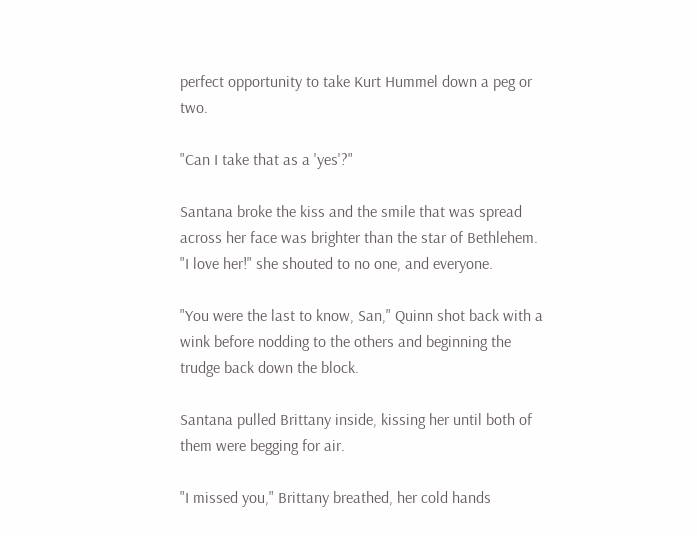perfect opportunity to take Kurt Hummel down a peg or two.

"Can I take that as a 'yes'?"

Santana broke the kiss and the smile that was spread across her face was brighter than the star of Bethlehem. "I love her!" she shouted to no one, and everyone.

"You were the last to know, San," Quinn shot back with a wink before nodding to the others and beginning the trudge back down the block.

Santana pulled Brittany inside, kissing her until both of them were begging for air.

"I missed you," Brittany breathed, her cold hands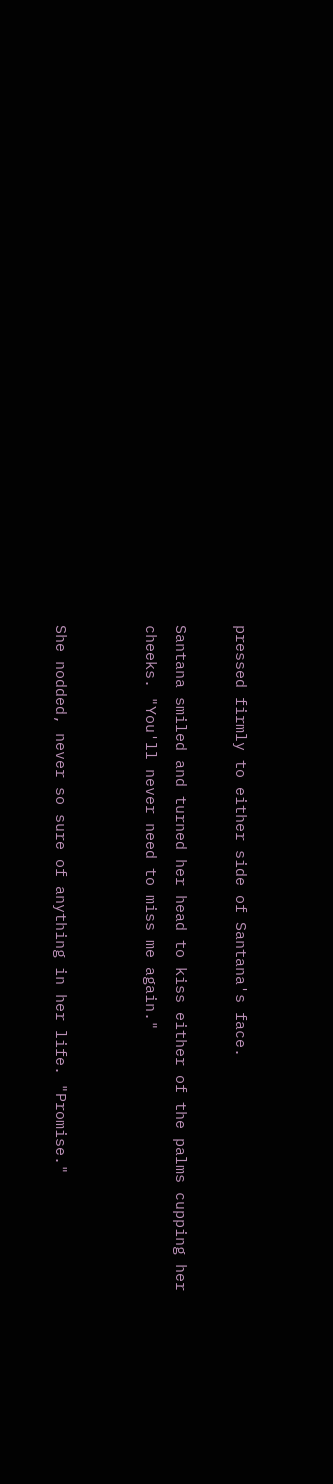pressed firmly to either side of Santana's face.

Santana smiled and turned her head to kiss either of the palms cupping her cheeks. "You'll never need to miss me again."


She nodded, never so sure of anything in her life. "Promise."